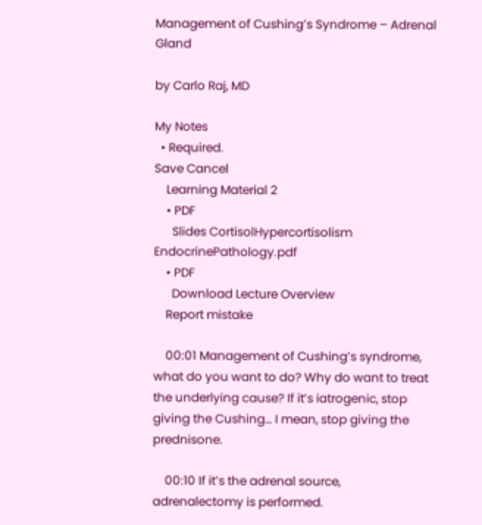Management of Cushing’s Syndrome – Adrenal Gland

by Carlo Raj, MD

My Notes
  • Required.
Save Cancel
    Learning Material 2
    • PDF
      Slides CortisolHypercortisolism EndocrinePathology.pdf
    • PDF
      Download Lecture Overview
    Report mistake

    00:01 Management of Cushing’s syndrome, what do you want to do? Why do want to treat the underlying cause? If it’s iatrogenic, stop giving the Cushing… I mean, stop giving the prednisone.

    00:10 If it’s the adrenal source, adrenalectomy is performed.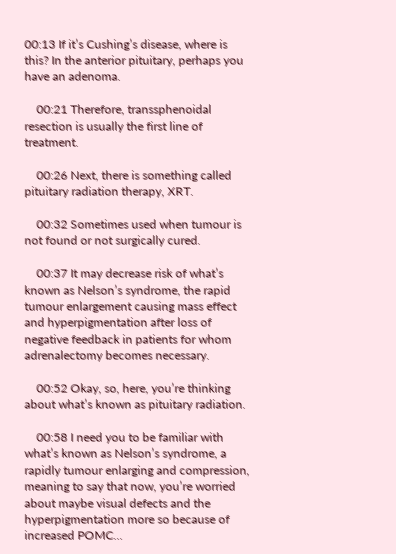00:13 If it’s Cushing’s disease, where is this? In the anterior pituitary, perhaps you have an adenoma.

    00:21 Therefore, transsphenoidal resection is usually the first line of treatment.

    00:26 Next, there is something called pituitary radiation therapy, XRT.

    00:32 Sometimes used when tumour is not found or not surgically cured.

    00:37 It may decrease risk of what’s known as Nelson’s syndrome, the rapid tumour enlargement causing mass effect and hyperpigmentation after loss of negative feedback in patients for whom adrenalectomy becomes necessary.

    00:52 Okay, so, here, you’re thinking about what’s known as pituitary radiation.

    00:58 I need you to be familiar with what’s known as Nelson’s syndrome, a rapidly tumour enlarging and compression, meaning to say that now, you’re worried about maybe visual defects and the hyperpigmentation more so because of increased POMC…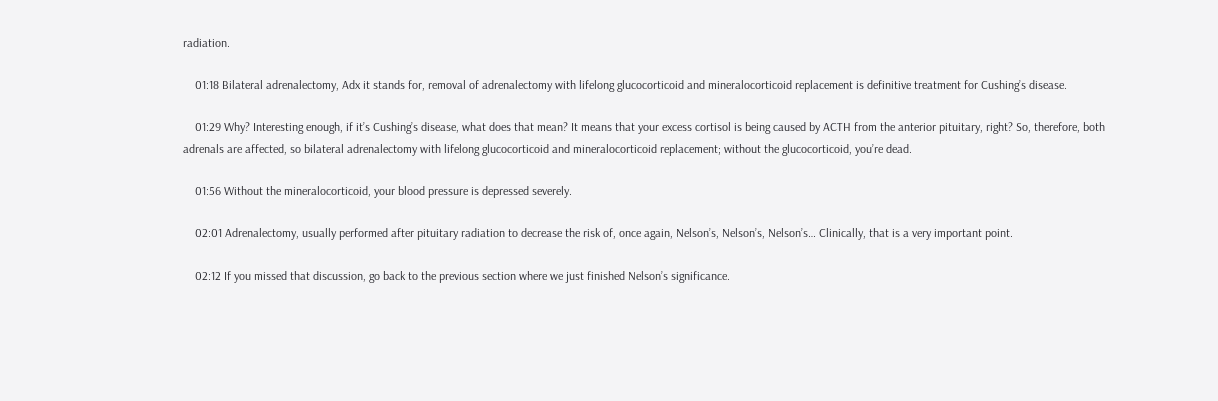radiation.

    01:18 Bilateral adrenalectomy, Adx it stands for, removal of adrenalectomy with lifelong glucocorticoid and mineralocorticoid replacement is definitive treatment for Cushing’s disease.

    01:29 Why? Interesting enough, if it’s Cushing’s disease, what does that mean? It means that your excess cortisol is being caused by ACTH from the anterior pituitary, right? So, therefore, both adrenals are affected, so bilateral adrenalectomy with lifelong glucocorticoid and mineralocorticoid replacement; without the glucocorticoid, you’re dead.

    01:56 Without the mineralocorticoid, your blood pressure is depressed severely.

    02:01 Adrenalectomy, usually performed after pituitary radiation to decrease the risk of, once again, Nelson’s, Nelson’s, Nelson’s… Clinically, that is a very important point.

    02:12 If you missed that discussion, go back to the previous section where we just finished Nelson’s significance.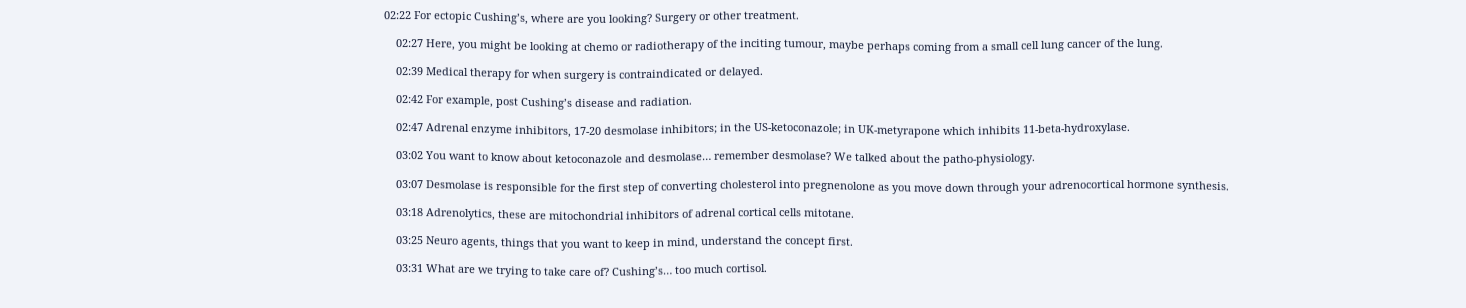02:22 For ectopic Cushing’s, where are you looking? Surgery or other treatment.

    02:27 Here, you might be looking at chemo or radiotherapy of the inciting tumour, maybe perhaps coming from a small cell lung cancer of the lung.

    02:39 Medical therapy for when surgery is contraindicated or delayed.

    02:42 For example, post Cushing’s disease and radiation.

    02:47 Adrenal enzyme inhibitors, 17-20 desmolase inhibitors; in the US-ketoconazole; in UK-metyrapone which inhibits 11-beta-hydroxylase.

    03:02 You want to know about ketoconazole and desmolase… remember desmolase? We talked about the patho-physiology.

    03:07 Desmolase is responsible for the first step of converting cholesterol into pregnenolone as you move down through your adrenocortical hormone synthesis.

    03:18 Adrenolytics, these are mitochondrial inhibitors of adrenal cortical cells mitotane.

    03:25 Neuro agents, things that you want to keep in mind, understand the concept first.

    03:31 What are we trying to take care of? Cushing’s… too much cortisol.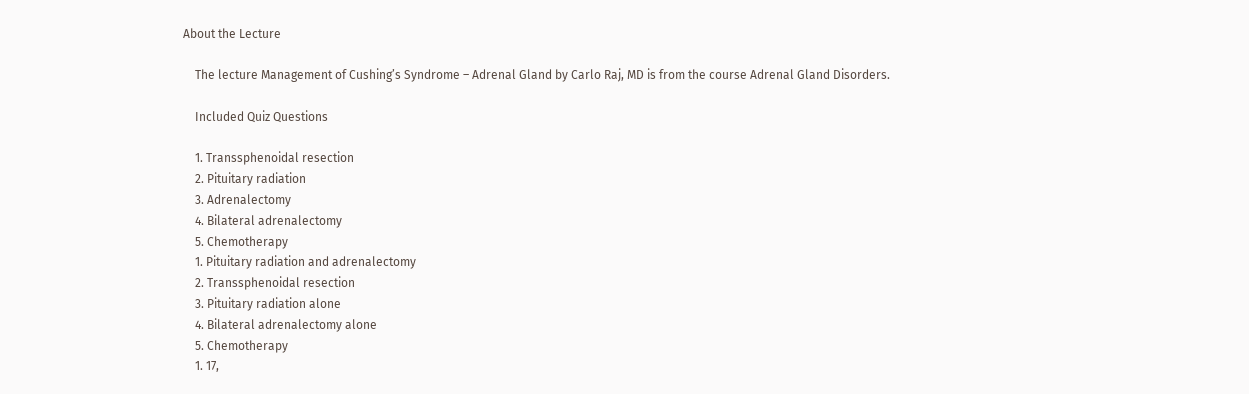About the Lecture

    The lecture Management of Cushing’s Syndrome – Adrenal Gland by Carlo Raj, MD is from the course Adrenal Gland Disorders.

    Included Quiz Questions

    1. Transsphenoidal resection
    2. Pituitary radiation
    3. Adrenalectomy
    4. Bilateral adrenalectomy
    5. Chemotherapy
    1. Pituitary radiation and adrenalectomy
    2. Transsphenoidal resection
    3. Pituitary radiation alone
    4. Bilateral adrenalectomy alone
    5. Chemotherapy
    1. 17,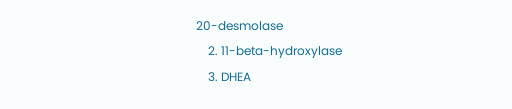20-desmolase
    2. 11-beta-hydroxylase
    3. DHEA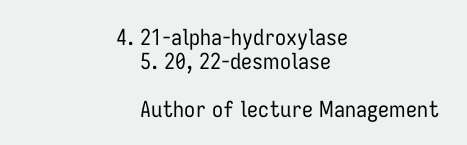4. 21-alpha-hydroxylase
    5. 20, 22-desmolase

    Author of lecture Management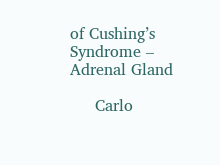of Cushing’s Syndrome – Adrenal Gland

     Carlo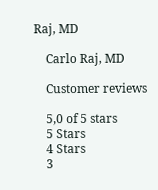Raj, MD

    Carlo Raj, MD

    Customer reviews

    5,0 of 5 stars
    5 Stars
    4 Stars
    3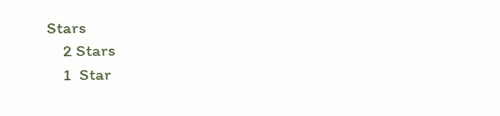Stars
    2 Stars
    1  Star